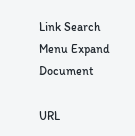Link Search Menu Expand Document

URL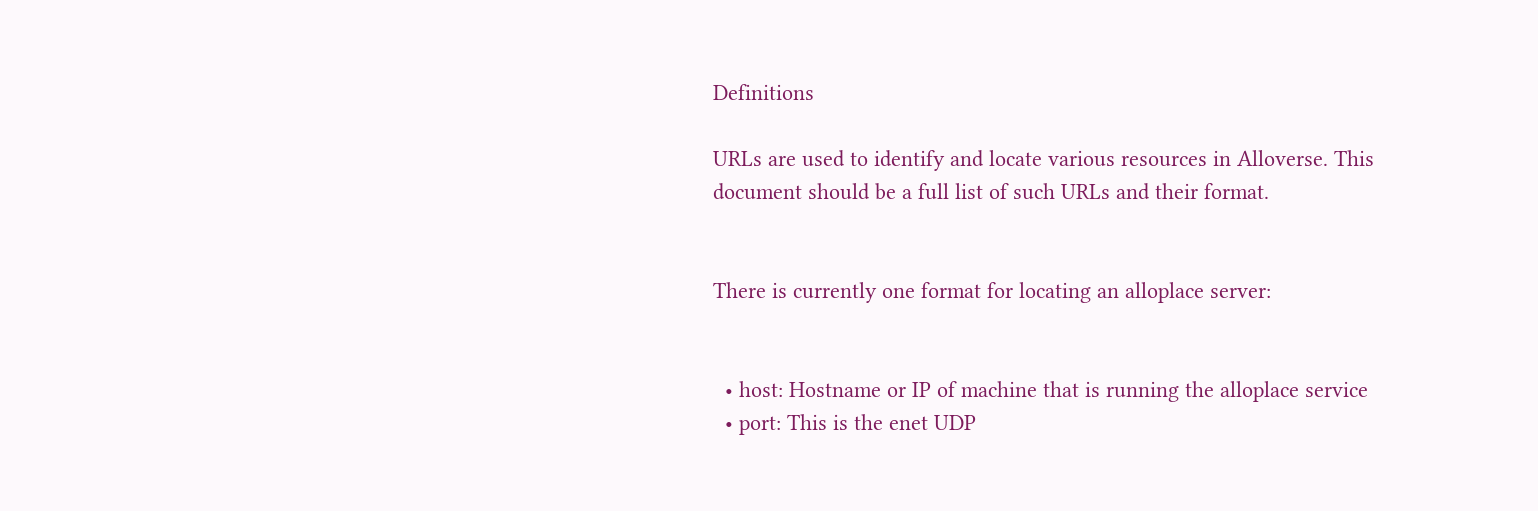Definitions

URLs are used to identify and locate various resources in Alloverse. This document should be a full list of such URLs and their format.


There is currently one format for locating an alloplace server:


  • host: Hostname or IP of machine that is running the alloplace service
  • port: This is the enet UDP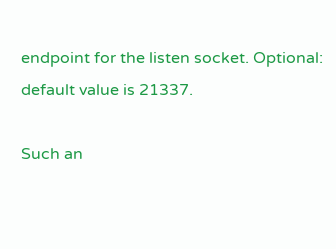endpoint for the listen socket. Optional: default value is 21337.

Such an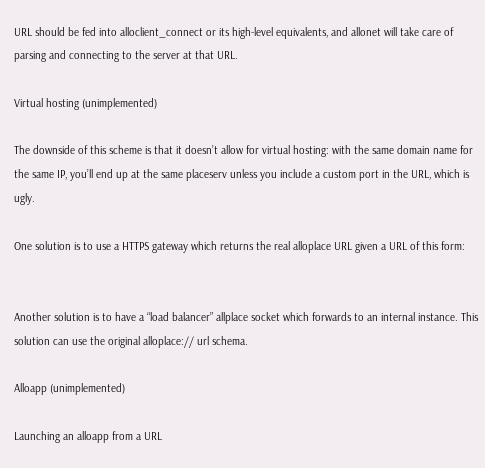URL should be fed into alloclient_connect or its high-level equivalents, and allonet will take care of parsing and connecting to the server at that URL.

Virtual hosting (unimplemented)

The downside of this scheme is that it doesn’t allow for virtual hosting: with the same domain name for the same IP, you’ll end up at the same placeserv unless you include a custom port in the URL, which is ugly.

One solution is to use a HTTPS gateway which returns the real alloplace URL given a URL of this form:


Another solution is to have a “load balancer” allplace socket which forwards to an internal instance. This solution can use the original alloplace:// url schema.

Alloapp (unimplemented)

Launching an alloapp from a URL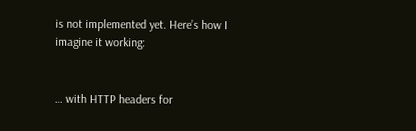is not implemented yet. Here’s how I imagine it working:


… with HTTP headers for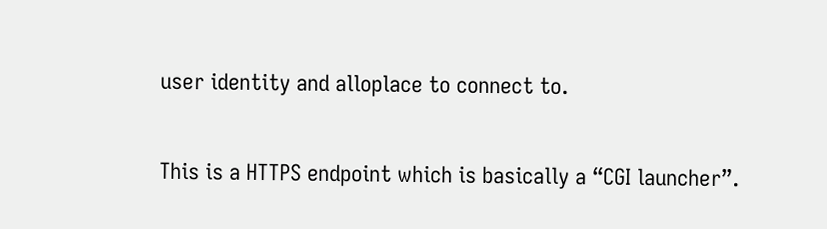user identity and alloplace to connect to.

This is a HTTPS endpoint which is basically a “CGI launcher”.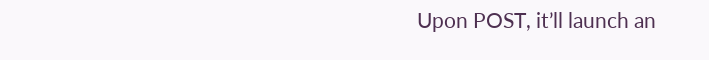Upon POST, it’ll launch an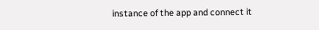instance of the app and connect it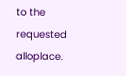to the requested alloplace.